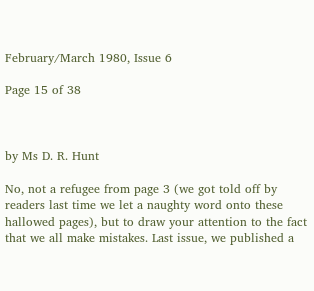February/March 1980, Issue 6

Page 15 of 38



by Ms D. R. Hunt

No, not a refugee from page 3 (we got told off by readers last time we let a naughty word onto these hallowed pages), but to draw your attention to the fact that we all make mistakes. Last issue, we published a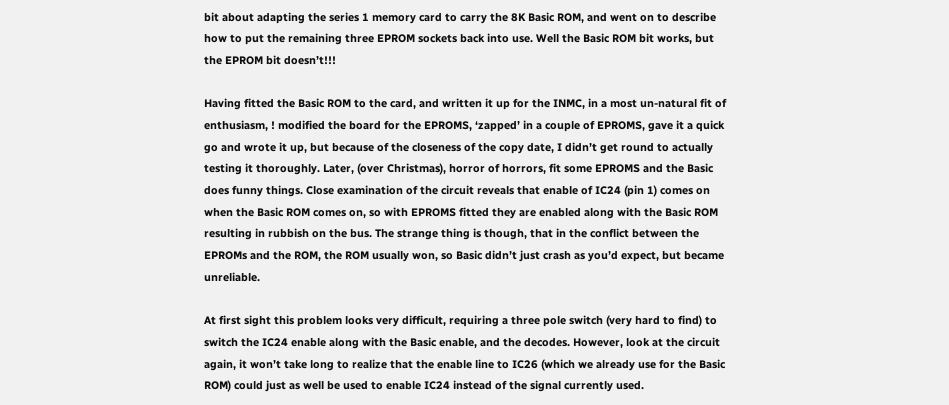bit about adapting the series 1 memory card to carry the 8K Basic ROM, and went on to describe how to put the remaining three EPROM sockets back into use. Well the Basic ROM bit works, but the EPROM bit doesn’t!!!

Having fitted the Basic ROM to the card, and written it up for the INMC, in a most un-natural fit of enthusiasm, ! modified the board for the EPROMS, ‘zapped’ in a couple of EPROMS, gave it a quick go and wrote it up, but because of the closeness of the copy date, I didn’t get round to actually testing it thoroughly. Later, (over Christmas), horror of horrors, fit some EPROMS and the Basic does funny things. Close examination of the circuit reveals that enable of IC24 (pin 1) comes on when the Basic ROM comes on, so with EPROMS fitted they are enabled along with the Basic ROM resulting in rubbish on the bus. The strange thing is though, that in the conflict between the EPROMs and the ROM, the ROM usually won, so Basic didn’t just crash as you’d expect, but became unreliable.

At first sight this problem looks very difficult, requiring a three pole switch (very hard to find) to switch the IC24 enable along with the Basic enable, and the decodes. However, look at the circuit again, it won’t take long to realize that the enable line to IC26 (which we already use for the Basic ROM) could just as well be used to enable IC24 instead of the signal currently used.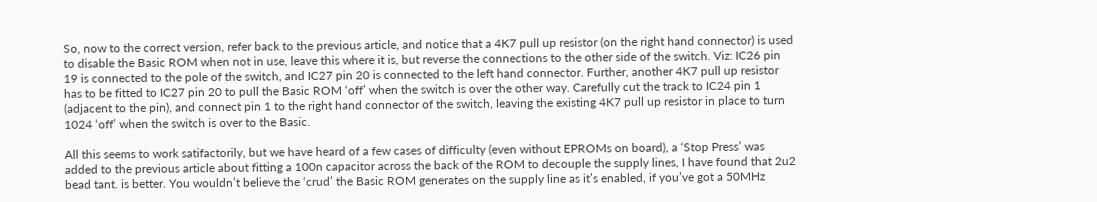So, now to the correct version, refer back to the previous article, and notice that a 4K7 pull up resistor (on the right hand connector) is used to disable the Basic ROM when not in use, leave this where it is, but reverse the connections to the other side of the switch. Viz: IC26 pin 19 is connected to the pole of the switch, and IC27 pin 20 is connected to the left hand connector. Further, another 4K7 pull up resistor has to be fitted to IC27 pin 20 to pull the Basic ROM ‘off’ when the switch is over the other way. Carefully cut the track to IC24 pin 1 (adjacent to the pin), and connect pin 1 to the right hand connector of the switch, leaving the existing 4K7 pull up resistor in place to turn 1024 ‘off’ when the switch is over to the Basic.

All this seems to work satifactorily, but we have heard of a few cases of difficulty (even without EPROMs on board), a ‘Stop Press’ was added to the previous article about fitting a 100n capacitor across the back of the ROM to decouple the supply lines, I have found that 2u2 bead tant. is better. You wouldn’t believe the ‘crud’ the Basic ROM generates on the supply line as it’s enabled, if you’ve got a 50MHz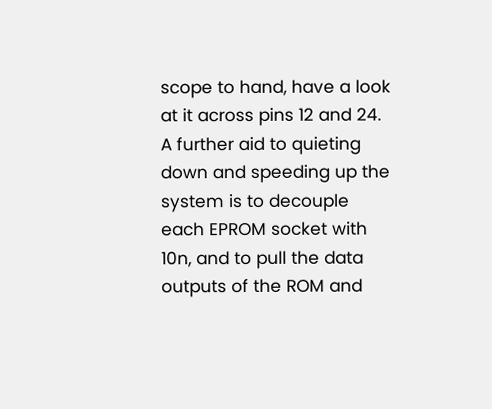scope to hand, have a look at it across pins 12 and 24. A further aid to quieting down and speeding up the system is to decouple each EPROM socket with 10n, and to pull the data outputs of the ROM and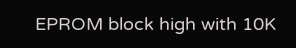EPROM block high with 10K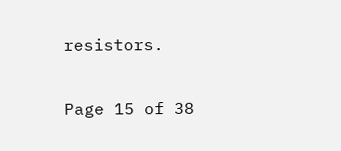resistors.

Page 15 of 38